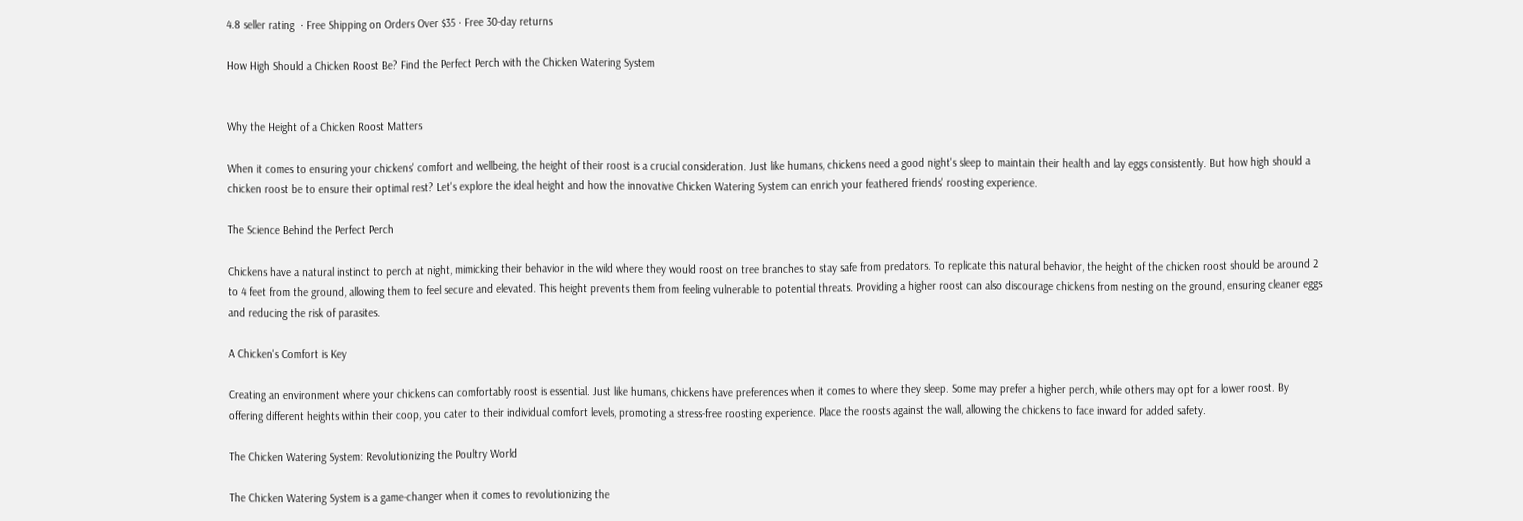4.8 seller rating  · Free Shipping on Orders Over $35 · Free 30-day returns

How High Should a Chicken Roost Be? Find the Perfect Perch with the Chicken Watering System


Why the Height of a Chicken Roost Matters

When it comes to ensuring your chickens' comfort and wellbeing, the height of their roost is a crucial consideration. Just like humans, chickens need a good night's sleep to maintain their health and lay eggs consistently. But how high should a chicken roost be to ensure their optimal rest? Let's explore the ideal height and how the innovative Chicken Watering System can enrich your feathered friends' roosting experience.

The Science Behind the Perfect Perch

Chickens have a natural instinct to perch at night, mimicking their behavior in the wild where they would roost on tree branches to stay safe from predators. To replicate this natural behavior, the height of the chicken roost should be around 2 to 4 feet from the ground, allowing them to feel secure and elevated. This height prevents them from feeling vulnerable to potential threats. Providing a higher roost can also discourage chickens from nesting on the ground, ensuring cleaner eggs and reducing the risk of parasites.

A Chicken's Comfort is Key

Creating an environment where your chickens can comfortably roost is essential. Just like humans, chickens have preferences when it comes to where they sleep. Some may prefer a higher perch, while others may opt for a lower roost. By offering different heights within their coop, you cater to their individual comfort levels, promoting a stress-free roosting experience. Place the roosts against the wall, allowing the chickens to face inward for added safety.

The Chicken Watering System: Revolutionizing the Poultry World

The Chicken Watering System is a game-changer when it comes to revolutionizing the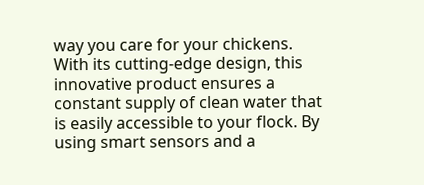way you care for your chickens. With its cutting-edge design, this innovative product ensures a constant supply of clean water that is easily accessible to your flock. By using smart sensors and a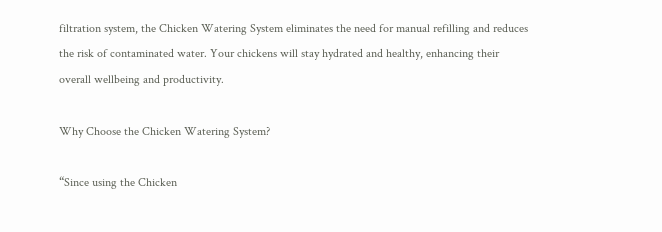filtration system, the Chicken Watering System eliminates the need for manual refilling and reduces the risk of contaminated water. Your chickens will stay hydrated and healthy, enhancing their overall wellbeing and productivity.

Why Choose the Chicken Watering System?

“Since using the Chicken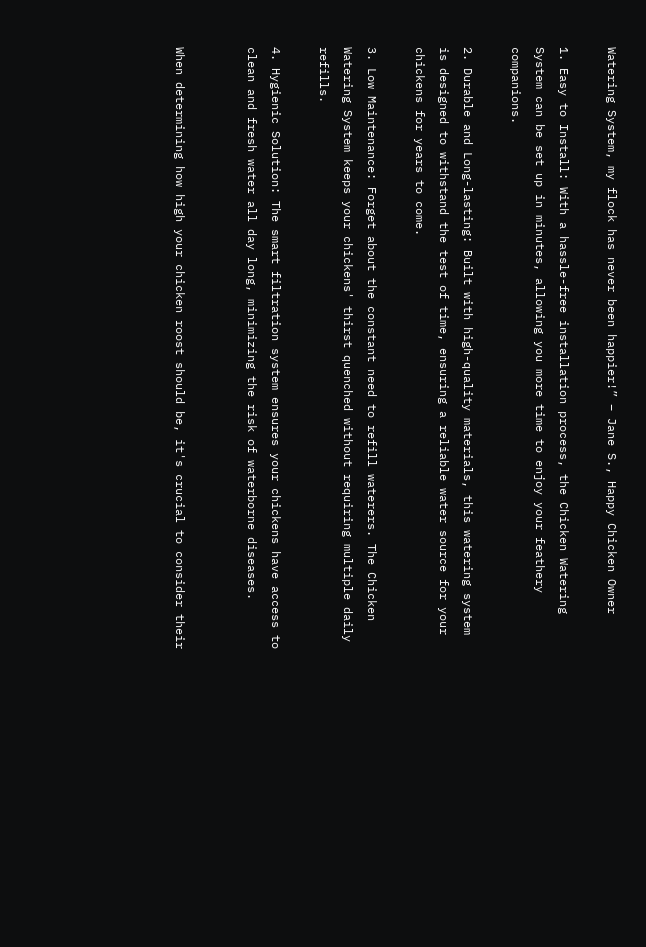Watering System, my flock has never been happier!” – Jane S., Happy Chicken Owner

1. Easy to Install: With a hassle-free installation process, the Chicken Watering System can be set up in minutes, allowing you more time to enjoy your feathery companions.

2. Durable and Long-lasting: Built with high-quality materials, this watering system is designed to withstand the test of time, ensuring a reliable water source for your chickens for years to come.

3. Low Maintenance: Forget about the constant need to refill waterers. The Chicken Watering System keeps your chickens' thirst quenched without requiring multiple daily refills.

4. Hygienic Solution: The smart filtration system ensures your chickens have access to clean and fresh water all day long, minimizing the risk of waterborne diseases.


When determining how high your chicken roost should be, it's crucial to consider their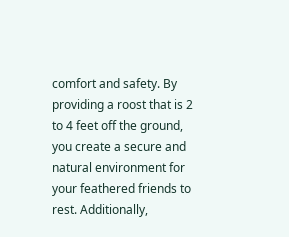comfort and safety. By providing a roost that is 2 to 4 feet off the ground, you create a secure and natural environment for your feathered friends to rest. Additionally,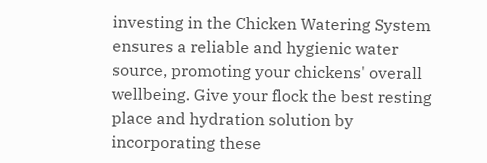investing in the Chicken Watering System ensures a reliable and hygienic water source, promoting your chickens' overall wellbeing. Give your flock the best resting place and hydration solution by incorporating these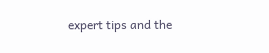expert tips and the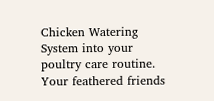Chicken Watering System into your poultry care routine. Your feathered friends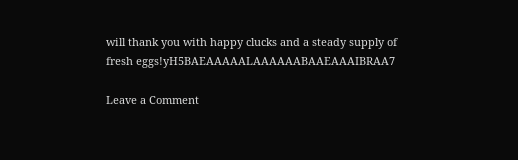will thank you with happy clucks and a steady supply of fresh eggs!yH5BAEAAAAALAAAAAABAAEAAAIBRAA7

Leave a Comment